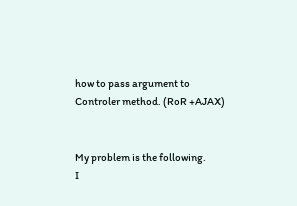how to pass argument to Controler method. (RoR +AJAX)


My problem is the following.
I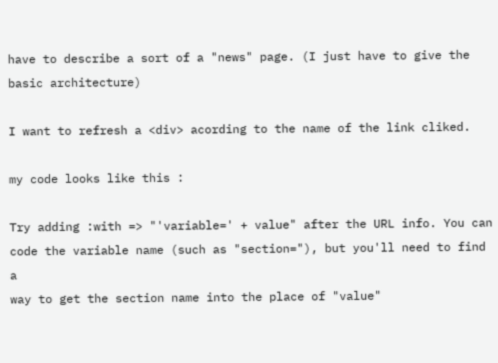have to describe a sort of a "news" page. (I just have to give the
basic architecture)

I want to refresh a <div> acording to the name of the link cliked.

my code looks like this :

Try adding :with => "'variable=' + value" after the URL info. You can
code the variable name (such as "section="), but you'll need to find a
way to get the section name into the place of "value"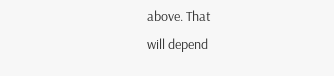above. That
will depend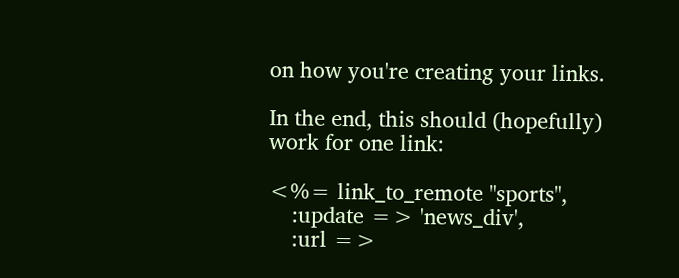on how you're creating your links.

In the end, this should (hopefully) work for one link:

<%= link_to_remote "sports",
    :update => 'news_div',
    :url =>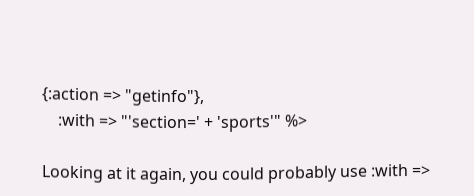{:action => "getinfo"},
    :with => "'section=' + 'sports'" %>

Looking at it again, you could probably use :with =>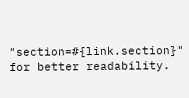"section=#{link.section}" for better readability.